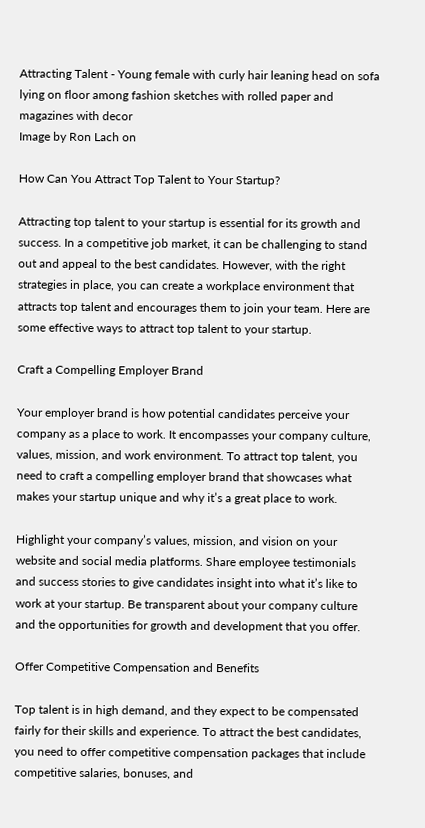Attracting Talent - Young female with curly hair leaning head on sofa lying on floor among fashion sketches with rolled paper and magazines with decor
Image by Ron Lach on

How Can You Attract Top Talent to Your Startup?

Attracting top talent to your startup is essential for its growth and success. In a competitive job market, it can be challenging to stand out and appeal to the best candidates. However, with the right strategies in place, you can create a workplace environment that attracts top talent and encourages them to join your team. Here are some effective ways to attract top talent to your startup.

Craft a Compelling Employer Brand

Your employer brand is how potential candidates perceive your company as a place to work. It encompasses your company culture, values, mission, and work environment. To attract top talent, you need to craft a compelling employer brand that showcases what makes your startup unique and why it’s a great place to work.

Highlight your company’s values, mission, and vision on your website and social media platforms. Share employee testimonials and success stories to give candidates insight into what it’s like to work at your startup. Be transparent about your company culture and the opportunities for growth and development that you offer.

Offer Competitive Compensation and Benefits

Top talent is in high demand, and they expect to be compensated fairly for their skills and experience. To attract the best candidates, you need to offer competitive compensation packages that include competitive salaries, bonuses, and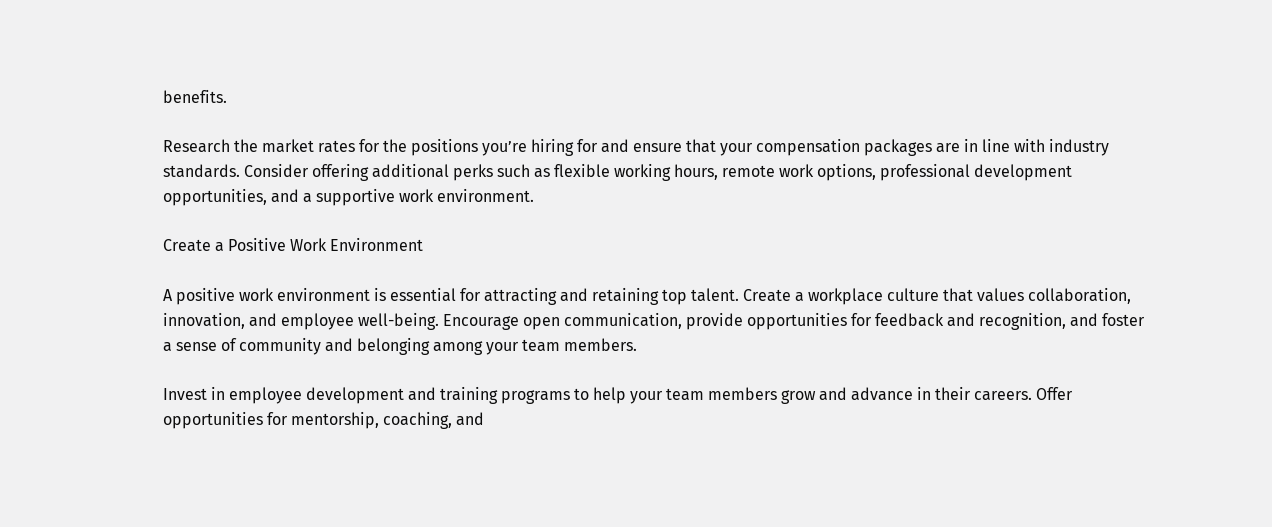benefits.

Research the market rates for the positions you’re hiring for and ensure that your compensation packages are in line with industry standards. Consider offering additional perks such as flexible working hours, remote work options, professional development opportunities, and a supportive work environment.

Create a Positive Work Environment

A positive work environment is essential for attracting and retaining top talent. Create a workplace culture that values collaboration, innovation, and employee well-being. Encourage open communication, provide opportunities for feedback and recognition, and foster a sense of community and belonging among your team members.

Invest in employee development and training programs to help your team members grow and advance in their careers. Offer opportunities for mentorship, coaching, and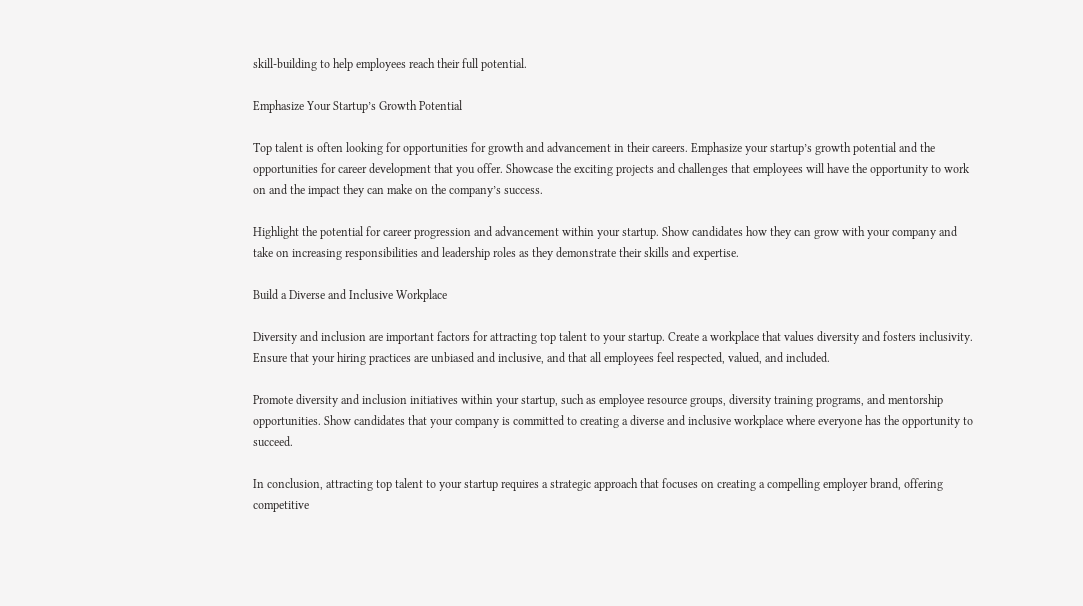skill-building to help employees reach their full potential.

Emphasize Your Startup’s Growth Potential

Top talent is often looking for opportunities for growth and advancement in their careers. Emphasize your startup’s growth potential and the opportunities for career development that you offer. Showcase the exciting projects and challenges that employees will have the opportunity to work on and the impact they can make on the company’s success.

Highlight the potential for career progression and advancement within your startup. Show candidates how they can grow with your company and take on increasing responsibilities and leadership roles as they demonstrate their skills and expertise.

Build a Diverse and Inclusive Workplace

Diversity and inclusion are important factors for attracting top talent to your startup. Create a workplace that values diversity and fosters inclusivity. Ensure that your hiring practices are unbiased and inclusive, and that all employees feel respected, valued, and included.

Promote diversity and inclusion initiatives within your startup, such as employee resource groups, diversity training programs, and mentorship opportunities. Show candidates that your company is committed to creating a diverse and inclusive workplace where everyone has the opportunity to succeed.

In conclusion, attracting top talent to your startup requires a strategic approach that focuses on creating a compelling employer brand, offering competitive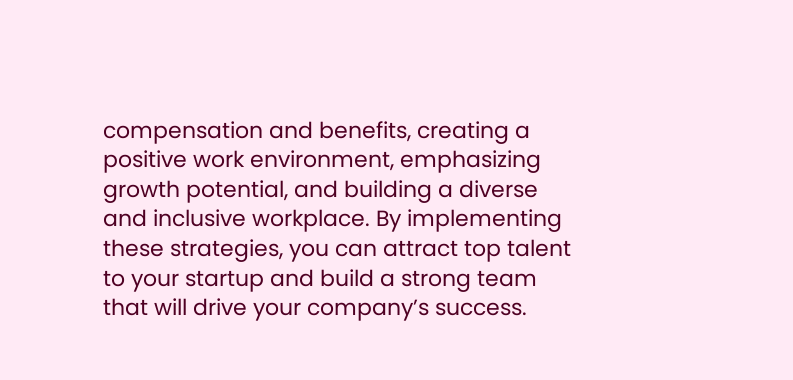compensation and benefits, creating a positive work environment, emphasizing growth potential, and building a diverse and inclusive workplace. By implementing these strategies, you can attract top talent to your startup and build a strong team that will drive your company’s success.